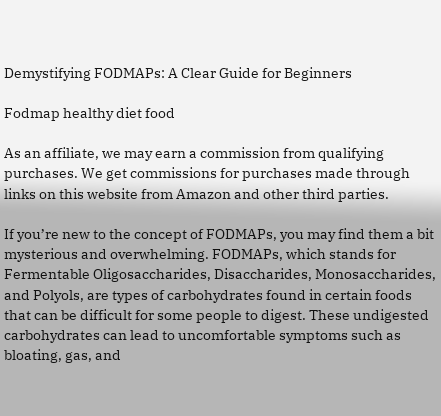Demystifying FODMAPs: A Clear Guide for Beginners

Fodmap healthy diet food

As an affiliate, we may earn a commission from qualifying purchases. We get commissions for purchases made through links on this website from Amazon and other third parties.

If you’re new to the concept of FODMAPs, you may find them a bit mysterious and overwhelming. FODMAPs, which stands for Fermentable Oligosaccharides, Disaccharides, Monosaccharides, and Polyols, are types of carbohydrates found in certain foods that can be difficult for some people to digest. These undigested carbohydrates can lead to uncomfortable symptoms such as bloating, gas, and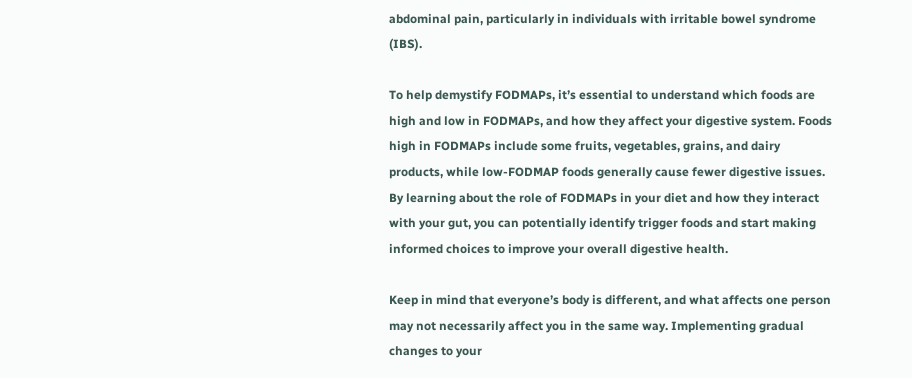abdominal pain, particularly in individuals with irritable bowel syndrome (IBS).

To help demystify FODMAPs, it’s essential to understand which foods are high and low in FODMAPs, and how they affect your digestive system. Foods high in FODMAPs include some fruits, vegetables, grains, and dairy products, while low-FODMAP foods generally cause fewer digestive issues. By learning about the role of FODMAPs in your diet and how they interact with your gut, you can potentially identify trigger foods and start making informed choices to improve your overall digestive health.

Keep in mind that everyone’s body is different, and what affects one person may not necessarily affect you in the same way. Implementing gradual changes to your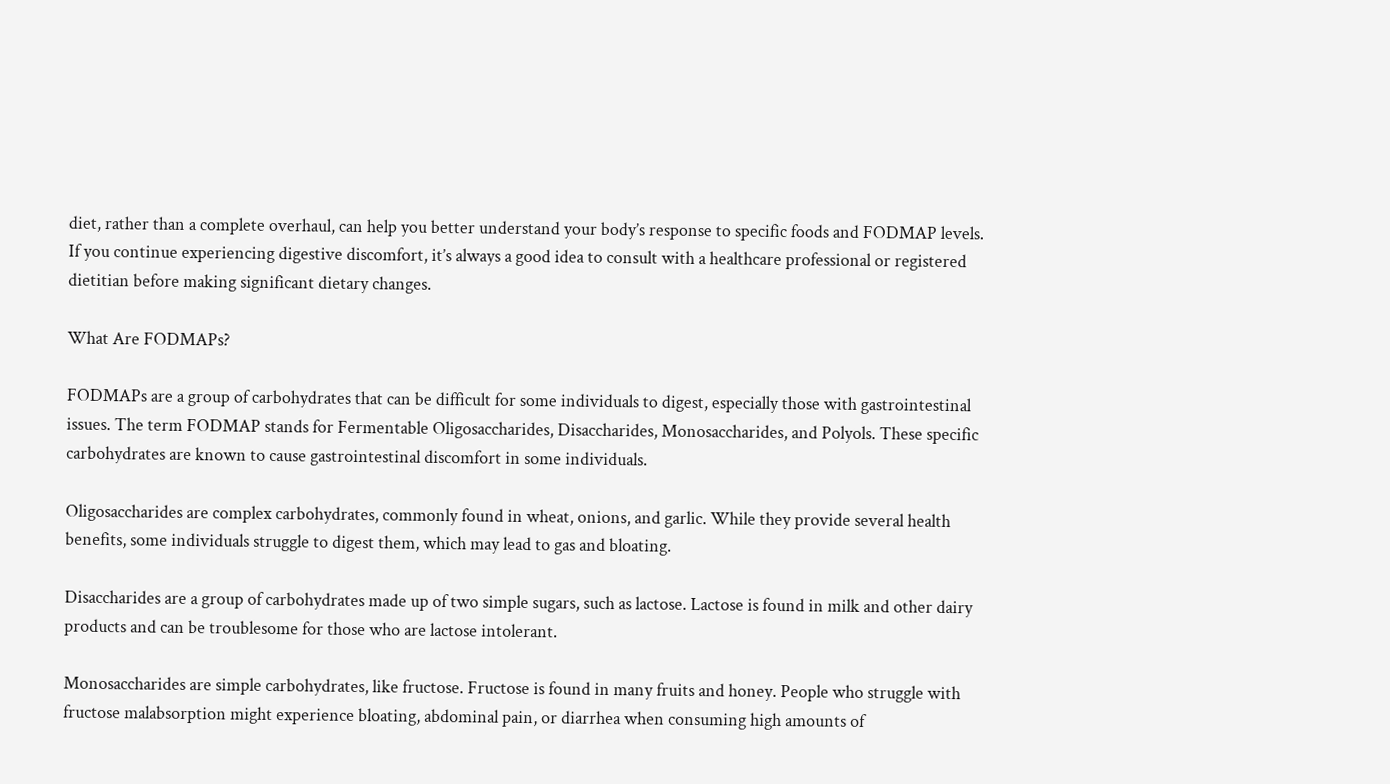diet, rather than a complete overhaul, can help you better understand your body’s response to specific foods and FODMAP levels. If you continue experiencing digestive discomfort, it’s always a good idea to consult with a healthcare professional or registered dietitian before making significant dietary changes.

What Are FODMAPs?

FODMAPs are a group of carbohydrates that can be difficult for some individuals to digest, especially those with gastrointestinal issues. The term FODMAP stands for Fermentable Oligosaccharides, Disaccharides, Monosaccharides, and Polyols. These specific carbohydrates are known to cause gastrointestinal discomfort in some individuals.

Oligosaccharides are complex carbohydrates, commonly found in wheat, onions, and garlic. While they provide several health benefits, some individuals struggle to digest them, which may lead to gas and bloating.

Disaccharides are a group of carbohydrates made up of two simple sugars, such as lactose. Lactose is found in milk and other dairy products and can be troublesome for those who are lactose intolerant.

Monosaccharides are simple carbohydrates, like fructose. Fructose is found in many fruits and honey. People who struggle with fructose malabsorption might experience bloating, abdominal pain, or diarrhea when consuming high amounts of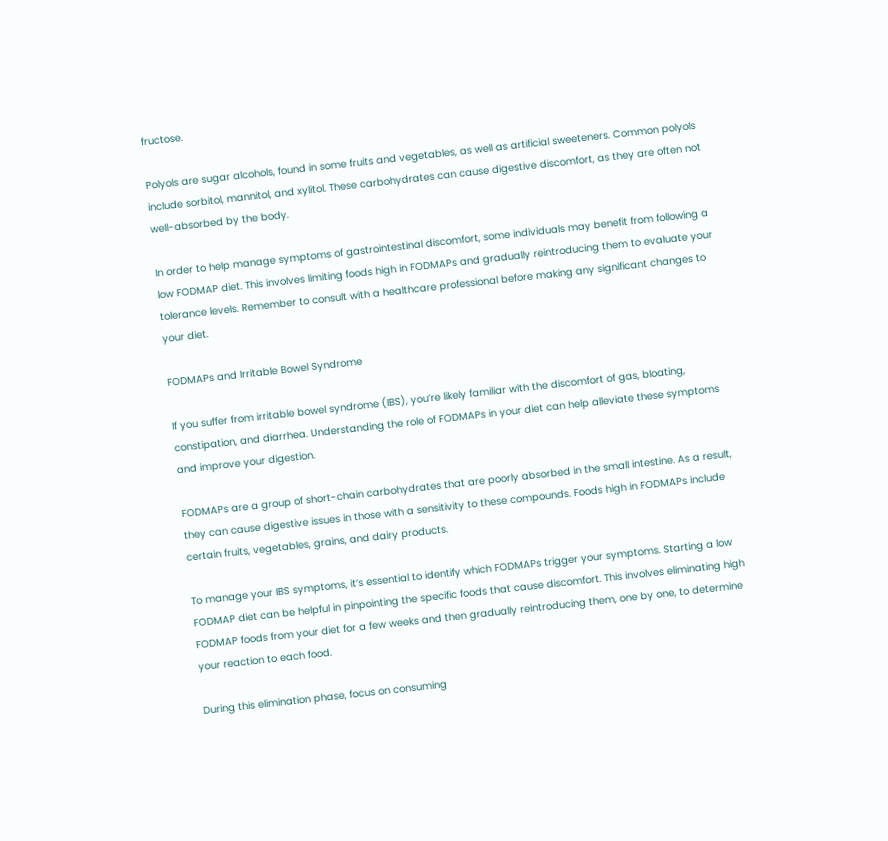fructose.

Polyols are sugar alcohols, found in some fruits and vegetables, as well as artificial sweeteners. Common polyols include sorbitol, mannitol, and xylitol. These carbohydrates can cause digestive discomfort, as they are often not well-absorbed by the body.

In order to help manage symptoms of gastrointestinal discomfort, some individuals may benefit from following a low FODMAP diet. This involves limiting foods high in FODMAPs and gradually reintroducing them to evaluate your tolerance levels. Remember to consult with a healthcare professional before making any significant changes to your diet.

FODMAPs and Irritable Bowel Syndrome

If you suffer from irritable bowel syndrome (IBS), you’re likely familiar with the discomfort of gas, bloating, constipation, and diarrhea. Understanding the role of FODMAPs in your diet can help alleviate these symptoms and improve your digestion.

FODMAPs are a group of short-chain carbohydrates that are poorly absorbed in the small intestine. As a result, they can cause digestive issues in those with a sensitivity to these compounds. Foods high in FODMAPs include certain fruits, vegetables, grains, and dairy products.

To manage your IBS symptoms, it’s essential to identify which FODMAPs trigger your symptoms. Starting a low FODMAP diet can be helpful in pinpointing the specific foods that cause discomfort. This involves eliminating high FODMAP foods from your diet for a few weeks and then gradually reintroducing them, one by one, to determine your reaction to each food.

During this elimination phase, focus on consuming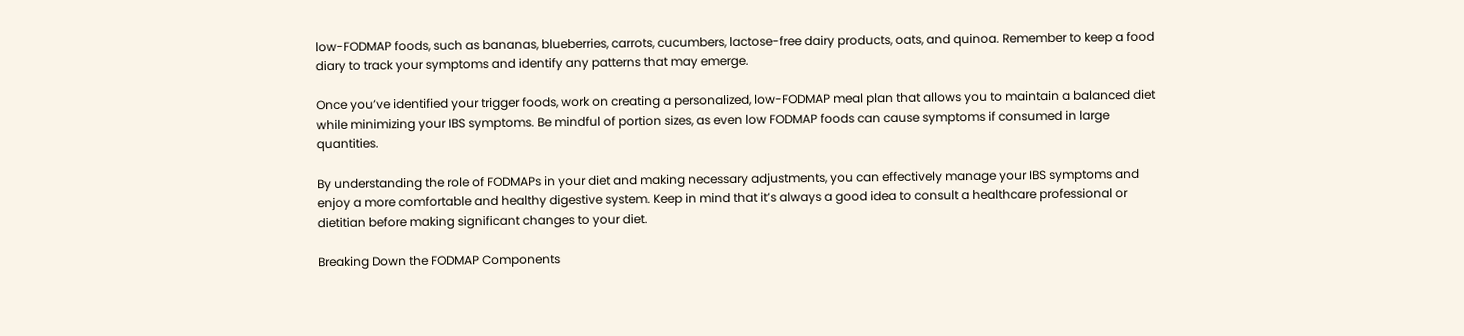low-FODMAP foods, such as bananas, blueberries, carrots, cucumbers, lactose-free dairy products, oats, and quinoa. Remember to keep a food diary to track your symptoms and identify any patterns that may emerge.

Once you’ve identified your trigger foods, work on creating a personalized, low-FODMAP meal plan that allows you to maintain a balanced diet while minimizing your IBS symptoms. Be mindful of portion sizes, as even low FODMAP foods can cause symptoms if consumed in large quantities.

By understanding the role of FODMAPs in your diet and making necessary adjustments, you can effectively manage your IBS symptoms and enjoy a more comfortable and healthy digestive system. Keep in mind that it’s always a good idea to consult a healthcare professional or dietitian before making significant changes to your diet.

Breaking Down the FODMAP Components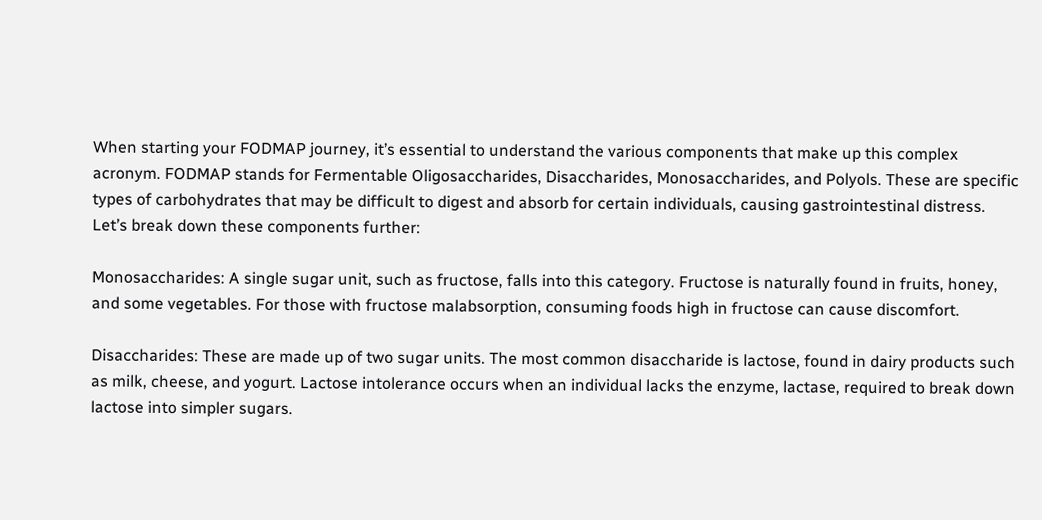When starting your FODMAP journey, it’s essential to understand the various components that make up this complex acronym. FODMAP stands for Fermentable Oligosaccharides, Disaccharides, Monosaccharides, and Polyols. These are specific types of carbohydrates that may be difficult to digest and absorb for certain individuals, causing gastrointestinal distress. Let’s break down these components further:

Monosaccharides: A single sugar unit, such as fructose, falls into this category. Fructose is naturally found in fruits, honey, and some vegetables. For those with fructose malabsorption, consuming foods high in fructose can cause discomfort.

Disaccharides: These are made up of two sugar units. The most common disaccharide is lactose, found in dairy products such as milk, cheese, and yogurt. Lactose intolerance occurs when an individual lacks the enzyme, lactase, required to break down lactose into simpler sugars.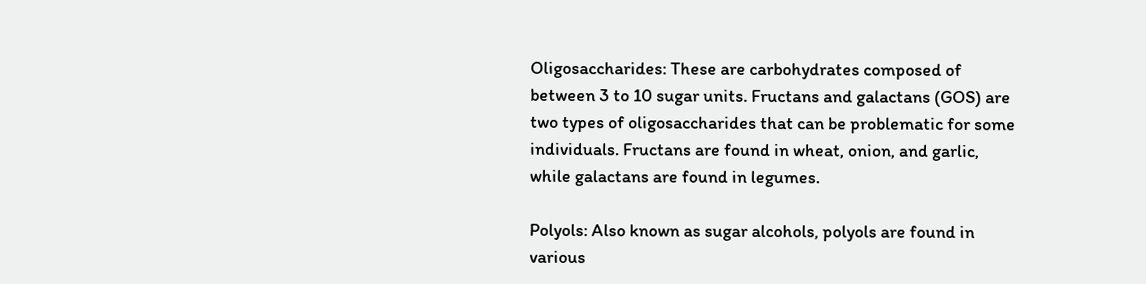Oligosaccharides: These are carbohydrates composed of between 3 to 10 sugar units. Fructans and galactans (GOS) are two types of oligosaccharides that can be problematic for some individuals. Fructans are found in wheat, onion, and garlic, while galactans are found in legumes.

Polyols: Also known as sugar alcohols, polyols are found in various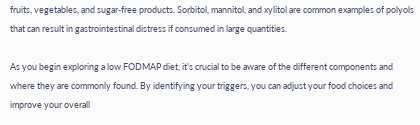fruits, vegetables, and sugar-free products. Sorbitol, mannitol, and xylitol are common examples of polyols that can result in gastrointestinal distress if consumed in large quantities.

As you begin exploring a low FODMAP diet, it’s crucial to be aware of the different components and where they are commonly found. By identifying your triggers, you can adjust your food choices and improve your overall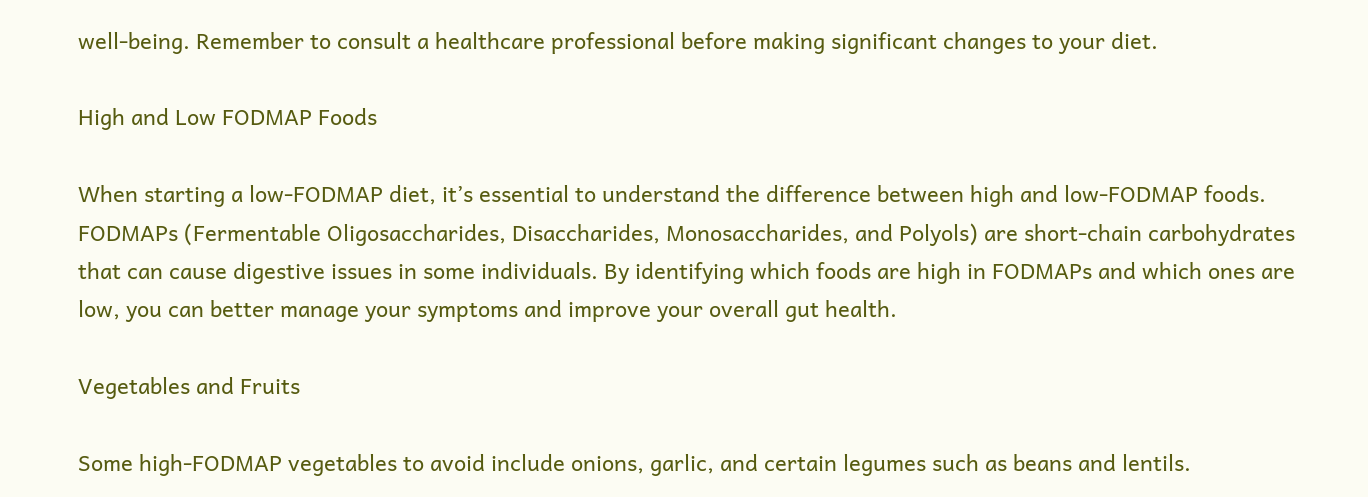well-being. Remember to consult a healthcare professional before making significant changes to your diet.

High and Low FODMAP Foods

When starting a low-FODMAP diet, it’s essential to understand the difference between high and low-FODMAP foods. FODMAPs (Fermentable Oligosaccharides, Disaccharides, Monosaccharides, and Polyols) are short-chain carbohydrates that can cause digestive issues in some individuals. By identifying which foods are high in FODMAPs and which ones are low, you can better manage your symptoms and improve your overall gut health.

Vegetables and Fruits

Some high-FODMAP vegetables to avoid include onions, garlic, and certain legumes such as beans and lentils.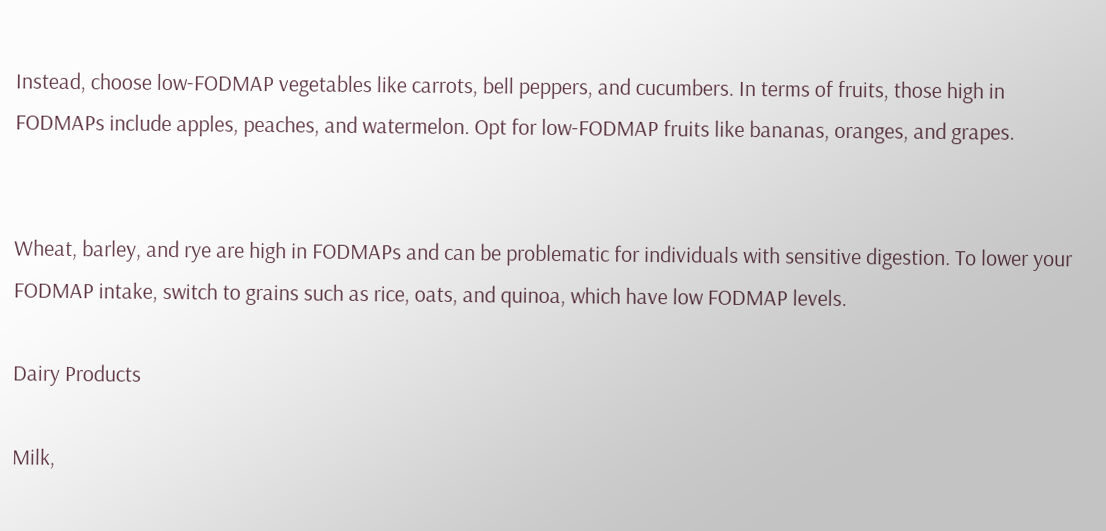Instead, choose low-FODMAP vegetables like carrots, bell peppers, and cucumbers. In terms of fruits, those high in FODMAPs include apples, peaches, and watermelon. Opt for low-FODMAP fruits like bananas, oranges, and grapes.


Wheat, barley, and rye are high in FODMAPs and can be problematic for individuals with sensitive digestion. To lower your FODMAP intake, switch to grains such as rice, oats, and quinoa, which have low FODMAP levels.

Dairy Products

Milk,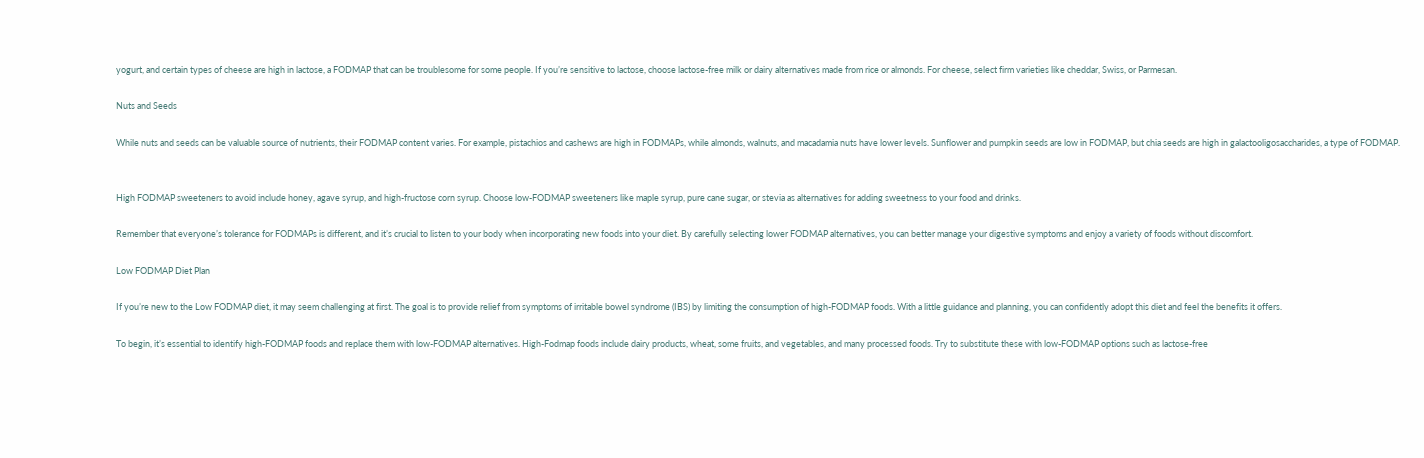yogurt, and certain types of cheese are high in lactose, a FODMAP that can be troublesome for some people. If you’re sensitive to lactose, choose lactose-free milk or dairy alternatives made from rice or almonds. For cheese, select firm varieties like cheddar, Swiss, or Parmesan.

Nuts and Seeds

While nuts and seeds can be valuable source of nutrients, their FODMAP content varies. For example, pistachios and cashews are high in FODMAPs, while almonds, walnuts, and macadamia nuts have lower levels. Sunflower and pumpkin seeds are low in FODMAP, but chia seeds are high in galactooligosaccharides, a type of FODMAP.


High FODMAP sweeteners to avoid include honey, agave syrup, and high-fructose corn syrup. Choose low-FODMAP sweeteners like maple syrup, pure cane sugar, or stevia as alternatives for adding sweetness to your food and drinks.

Remember that everyone’s tolerance for FODMAPs is different, and it’s crucial to listen to your body when incorporating new foods into your diet. By carefully selecting lower FODMAP alternatives, you can better manage your digestive symptoms and enjoy a variety of foods without discomfort.

Low FODMAP Diet Plan

If you’re new to the Low FODMAP diet, it may seem challenging at first. The goal is to provide relief from symptoms of irritable bowel syndrome (IBS) by limiting the consumption of high-FODMAP foods. With a little guidance and planning, you can confidently adopt this diet and feel the benefits it offers.

To begin, it’s essential to identify high-FODMAP foods and replace them with low-FODMAP alternatives. High-Fodmap foods include dairy products, wheat, some fruits, and vegetables, and many processed foods. Try to substitute these with low-FODMAP options such as lactose-free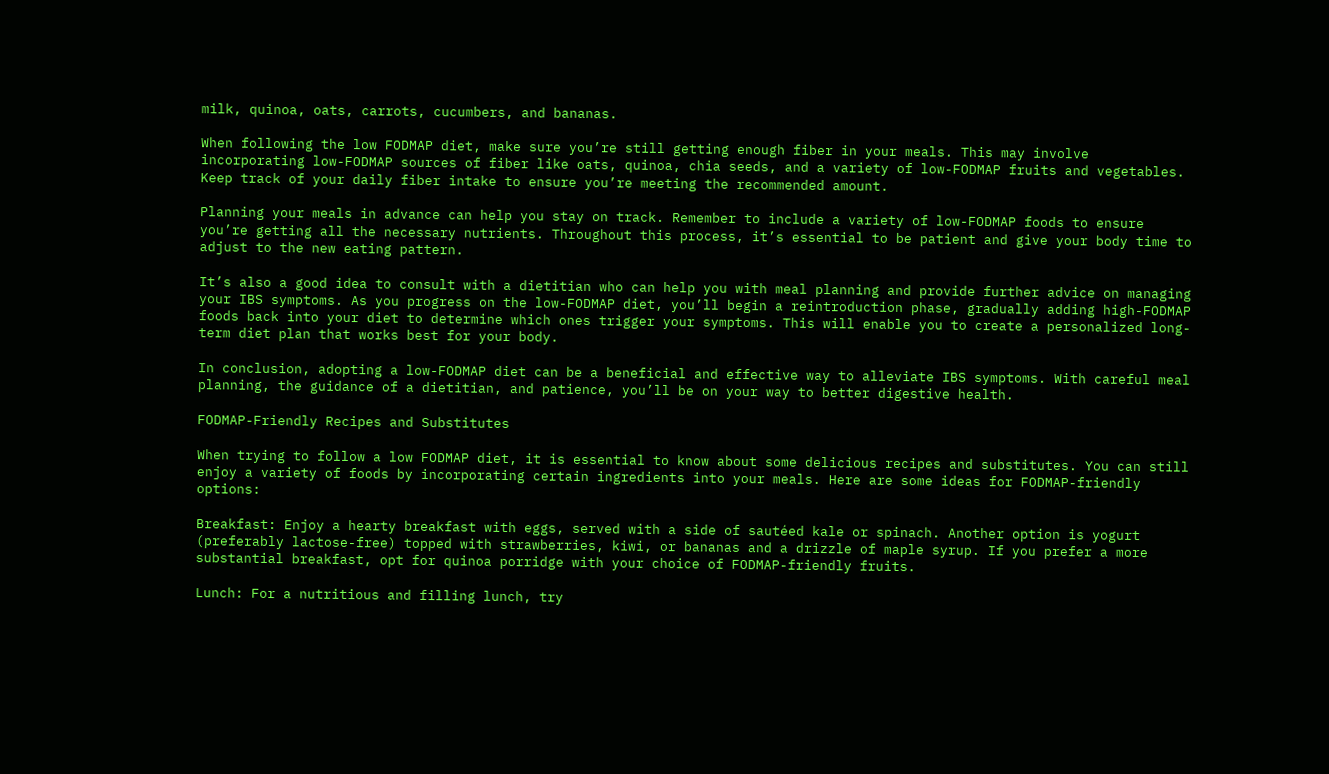milk, quinoa, oats, carrots, cucumbers, and bananas.

When following the low FODMAP diet, make sure you’re still getting enough fiber in your meals. This may involve incorporating low-FODMAP sources of fiber like oats, quinoa, chia seeds, and a variety of low-FODMAP fruits and vegetables. Keep track of your daily fiber intake to ensure you’re meeting the recommended amount.

Planning your meals in advance can help you stay on track. Remember to include a variety of low-FODMAP foods to ensure you’re getting all the necessary nutrients. Throughout this process, it’s essential to be patient and give your body time to adjust to the new eating pattern.

It’s also a good idea to consult with a dietitian who can help you with meal planning and provide further advice on managing your IBS symptoms. As you progress on the low-FODMAP diet, you’ll begin a reintroduction phase, gradually adding high-FODMAP foods back into your diet to determine which ones trigger your symptoms. This will enable you to create a personalized long-term diet plan that works best for your body.

In conclusion, adopting a low-FODMAP diet can be a beneficial and effective way to alleviate IBS symptoms. With careful meal planning, the guidance of a dietitian, and patience, you’ll be on your way to better digestive health.

FODMAP-Friendly Recipes and Substitutes

When trying to follow a low FODMAP diet, it is essential to know about some delicious recipes and substitutes. You can still enjoy a variety of foods by incorporating certain ingredients into your meals. Here are some ideas for FODMAP-friendly options:

Breakfast: Enjoy a hearty breakfast with eggs, served with a side of sautéed kale or spinach. Another option is yogurt (preferably lactose-free) topped with strawberries, kiwi, or bananas and a drizzle of maple syrup. If you prefer a more substantial breakfast, opt for quinoa porridge with your choice of FODMAP-friendly fruits.

Lunch: For a nutritious and filling lunch, try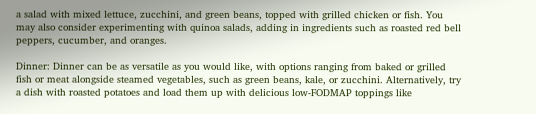a salad with mixed lettuce, zucchini, and green beans, topped with grilled chicken or fish. You may also consider experimenting with quinoa salads, adding in ingredients such as roasted red bell peppers, cucumber, and oranges.

Dinner: Dinner can be as versatile as you would like, with options ranging from baked or grilled fish or meat alongside steamed vegetables, such as green beans, kale, or zucchini. Alternatively, try a dish with roasted potatoes and load them up with delicious low-FODMAP toppings like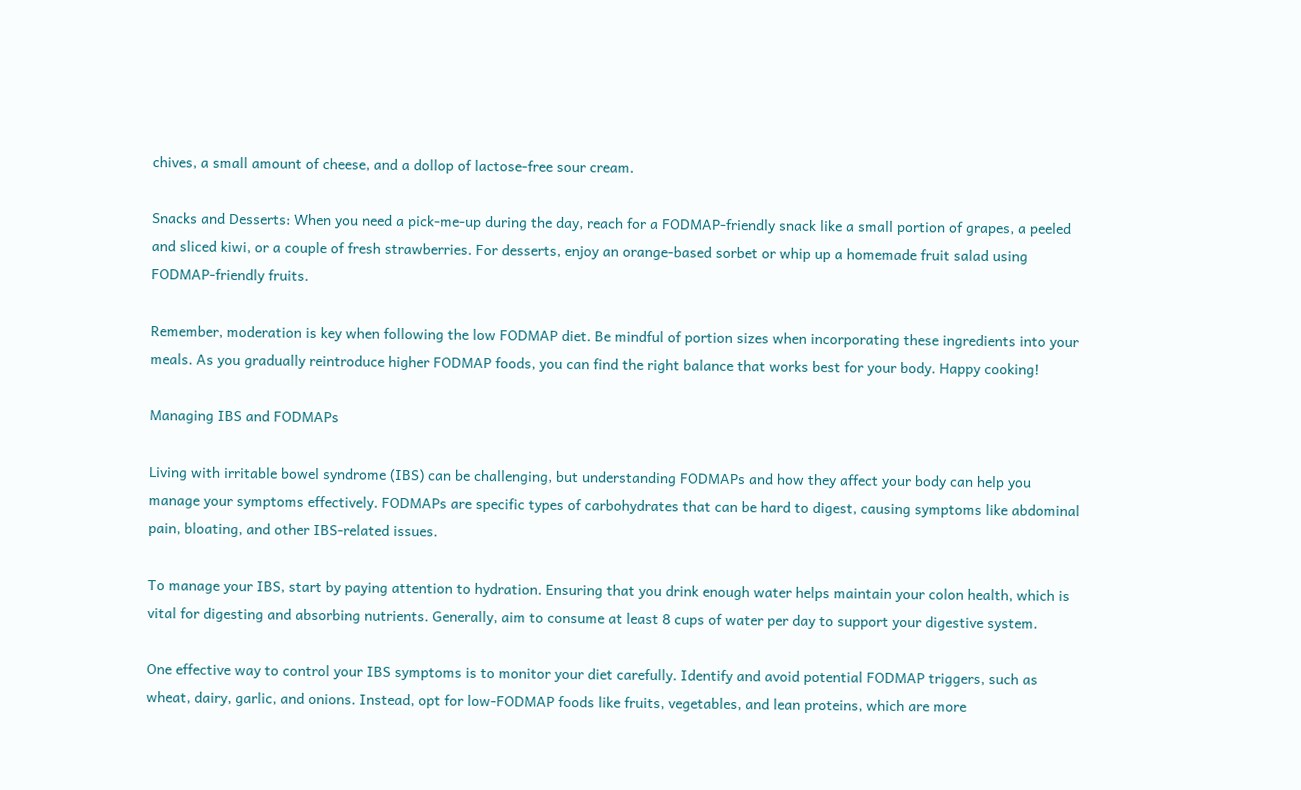chives, a small amount of cheese, and a dollop of lactose-free sour cream.

Snacks and Desserts: When you need a pick-me-up during the day, reach for a FODMAP-friendly snack like a small portion of grapes, a peeled and sliced kiwi, or a couple of fresh strawberries. For desserts, enjoy an orange-based sorbet or whip up a homemade fruit salad using FODMAP-friendly fruits.

Remember, moderation is key when following the low FODMAP diet. Be mindful of portion sizes when incorporating these ingredients into your meals. As you gradually reintroduce higher FODMAP foods, you can find the right balance that works best for your body. Happy cooking!

Managing IBS and FODMAPs

Living with irritable bowel syndrome (IBS) can be challenging, but understanding FODMAPs and how they affect your body can help you manage your symptoms effectively. FODMAPs are specific types of carbohydrates that can be hard to digest, causing symptoms like abdominal pain, bloating, and other IBS-related issues.

To manage your IBS, start by paying attention to hydration. Ensuring that you drink enough water helps maintain your colon health, which is vital for digesting and absorbing nutrients. Generally, aim to consume at least 8 cups of water per day to support your digestive system.

One effective way to control your IBS symptoms is to monitor your diet carefully. Identify and avoid potential FODMAP triggers, such as wheat, dairy, garlic, and onions. Instead, opt for low-FODMAP foods like fruits, vegetables, and lean proteins, which are more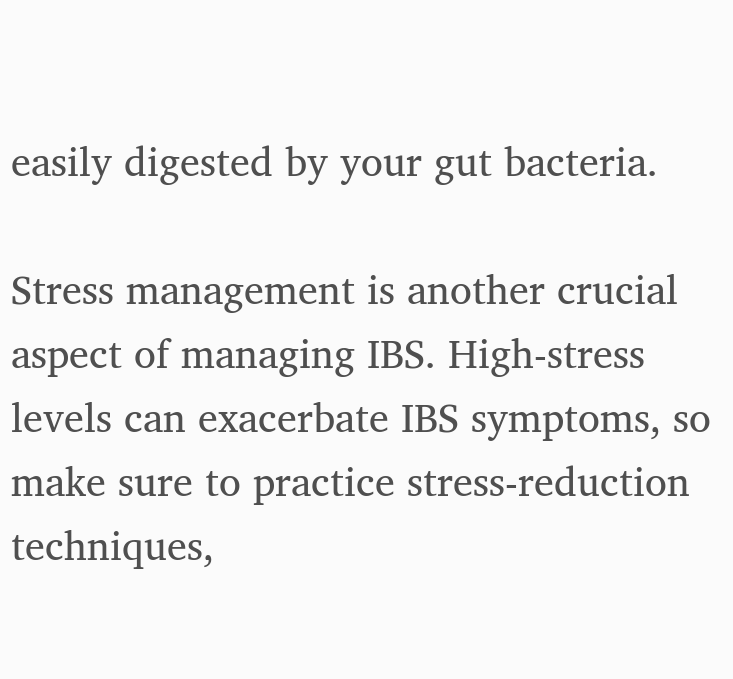easily digested by your gut bacteria.

Stress management is another crucial aspect of managing IBS. High-stress levels can exacerbate IBS symptoms, so make sure to practice stress-reduction techniques,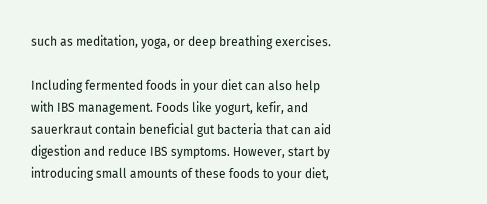such as meditation, yoga, or deep breathing exercises.

Including fermented foods in your diet can also help with IBS management. Foods like yogurt, kefir, and sauerkraut contain beneficial gut bacteria that can aid digestion and reduce IBS symptoms. However, start by introducing small amounts of these foods to your diet,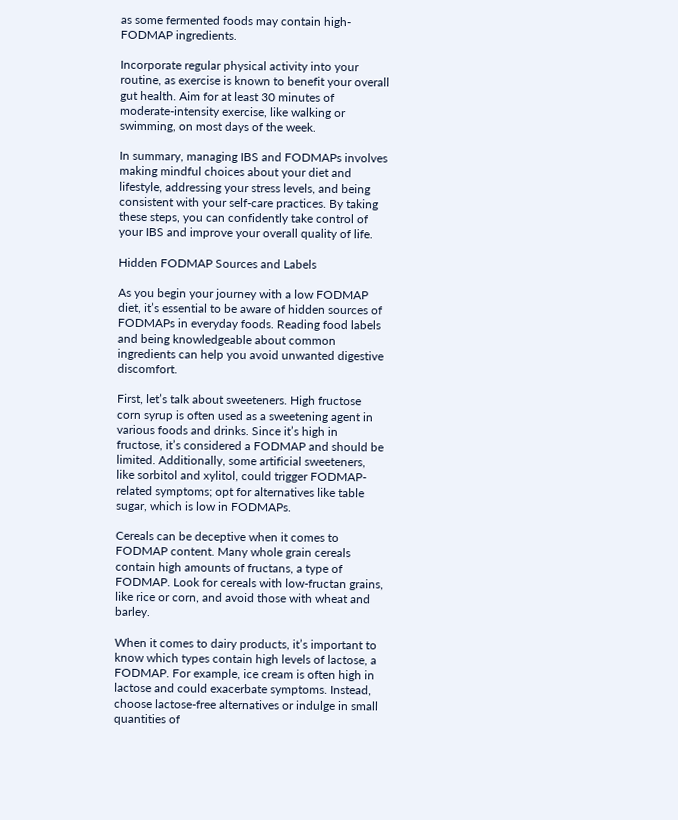as some fermented foods may contain high-FODMAP ingredients.

Incorporate regular physical activity into your routine, as exercise is known to benefit your overall gut health. Aim for at least 30 minutes of moderate-intensity exercise, like walking or swimming, on most days of the week.

In summary, managing IBS and FODMAPs involves making mindful choices about your diet and lifestyle, addressing your stress levels, and being consistent with your self-care practices. By taking these steps, you can confidently take control of your IBS and improve your overall quality of life.

Hidden FODMAP Sources and Labels

As you begin your journey with a low FODMAP diet, it’s essential to be aware of hidden sources of FODMAPs in everyday foods. Reading food labels and being knowledgeable about common ingredients can help you avoid unwanted digestive discomfort.

First, let’s talk about sweeteners. High fructose corn syrup is often used as a sweetening agent in various foods and drinks. Since it’s high in fructose, it’s considered a FODMAP and should be limited. Additionally, some artificial sweeteners, like sorbitol and xylitol, could trigger FODMAP-related symptoms; opt for alternatives like table sugar, which is low in FODMAPs.

Cereals can be deceptive when it comes to FODMAP content. Many whole grain cereals contain high amounts of fructans, a type of FODMAP. Look for cereals with low-fructan grains, like rice or corn, and avoid those with wheat and barley.

When it comes to dairy products, it’s important to know which types contain high levels of lactose, a FODMAP. For example, ice cream is often high in lactose and could exacerbate symptoms. Instead, choose lactose-free alternatives or indulge in small quantities of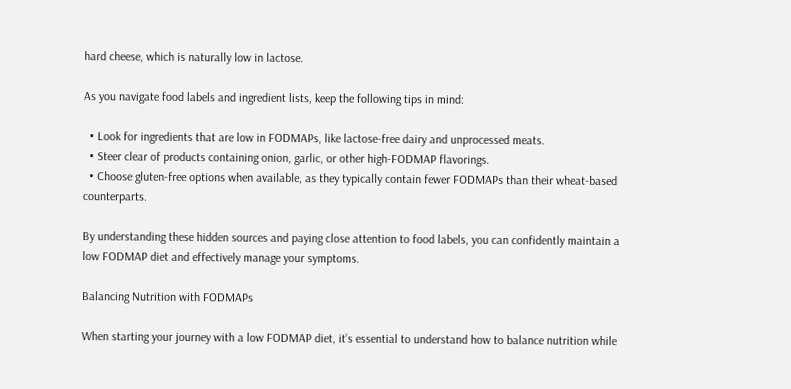hard cheese, which is naturally low in lactose.

As you navigate food labels and ingredient lists, keep the following tips in mind:

  • Look for ingredients that are low in FODMAPs, like lactose-free dairy and unprocessed meats.
  • Steer clear of products containing onion, garlic, or other high-FODMAP flavorings.
  • Choose gluten-free options when available, as they typically contain fewer FODMAPs than their wheat-based counterparts.

By understanding these hidden sources and paying close attention to food labels, you can confidently maintain a low FODMAP diet and effectively manage your symptoms.

Balancing Nutrition with FODMAPs

When starting your journey with a low FODMAP diet, it’s essential to understand how to balance nutrition while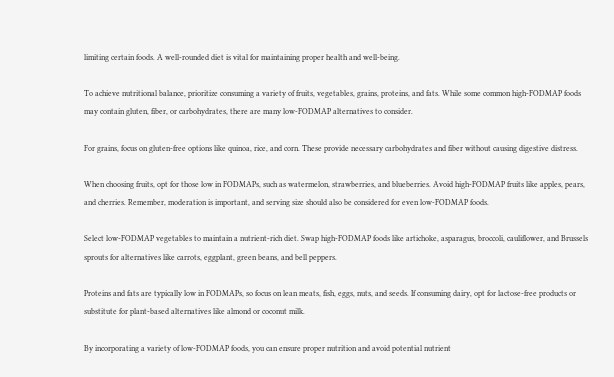limiting certain foods. A well-rounded diet is vital for maintaining proper health and well-being.

To achieve nutritional balance, prioritize consuming a variety of fruits, vegetables, grains, proteins, and fats. While some common high-FODMAP foods may contain gluten, fiber, or carbohydrates, there are many low-FODMAP alternatives to consider.

For grains, focus on gluten-free options like quinoa, rice, and corn. These provide necessary carbohydrates and fiber without causing digestive distress.

When choosing fruits, opt for those low in FODMAPs, such as watermelon, strawberries, and blueberries. Avoid high-FODMAP fruits like apples, pears, and cherries. Remember, moderation is important, and serving size should also be considered for even low-FODMAP foods.

Select low-FODMAP vegetables to maintain a nutrient-rich diet. Swap high-FODMAP foods like artichoke, asparagus, broccoli, cauliflower, and Brussels sprouts for alternatives like carrots, eggplant, green beans, and bell peppers.

Proteins and fats are typically low in FODMAPs, so focus on lean meats, fish, eggs, nuts, and seeds. If consuming dairy, opt for lactose-free products or substitute for plant-based alternatives like almond or coconut milk.

By incorporating a variety of low-FODMAP foods, you can ensure proper nutrition and avoid potential nutrient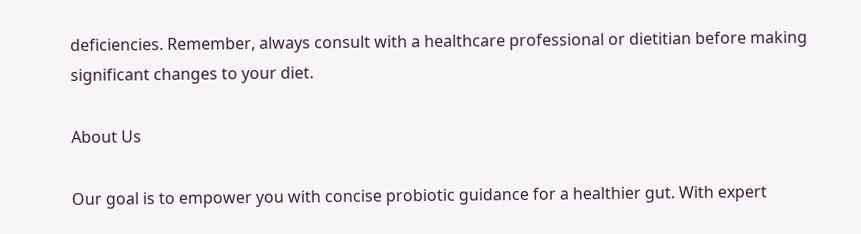deficiencies. Remember, always consult with a healthcare professional or dietitian before making significant changes to your diet.

About Us

Our goal is to empower you with concise probiotic guidance for a healthier gut. With expert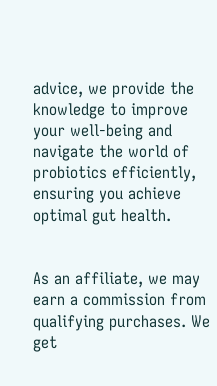advice, we provide the knowledge to improve your well-being and navigate the world of probiotics efficiently, ensuring you achieve optimal gut health.


As an affiliate, we may earn a commission from qualifying purchases. We get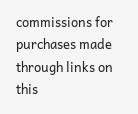commissions for purchases made through links on this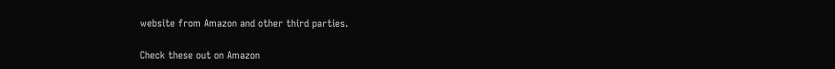website from Amazon and other third parties.

Check these out on Amazon